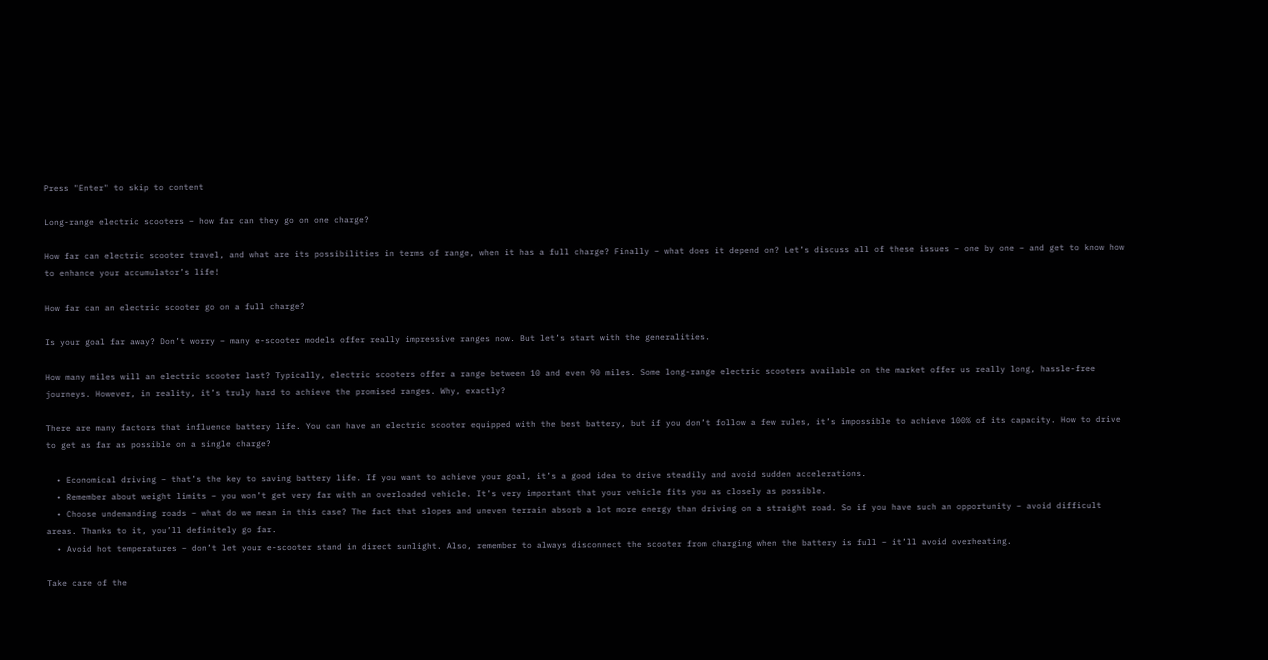Press "Enter" to skip to content

Long-range electric scooters – how far can they go on one charge?

How far can electric scooter travel, and what are its possibilities in terms of range, when it has a full charge? Finally – what does it depend on? Let’s discuss all of these issues – one by one – and get to know how to enhance your accumulator’s life!

How far can an electric scooter go on a full charge?

Is your goal far away? Don’t worry – many e-scooter models offer really impressive ranges now. But let’s start with the generalities.

How many miles will an electric scooter last? Typically, electric scooters offer a range between 10 and even 90 miles. Some long-range electric scooters available on the market offer us really long, hassle-free journeys. However, in reality, it’s truly hard to achieve the promised ranges. Why, exactly?

There are many factors that influence battery life. You can have an electric scooter equipped with the best battery, but if you don’t follow a few rules, it’s impossible to achieve 100% of its capacity. How to drive to get as far as possible on a single charge?

  • Economical driving – that’s the key to saving battery life. If you want to achieve your goal, it’s a good idea to drive steadily and avoid sudden accelerations.
  • Remember about weight limits – you won’t get very far with an overloaded vehicle. It’s very important that your vehicle fits you as closely as possible.
  • Choose undemanding roads – what do we mean in this case? The fact that slopes and uneven terrain absorb a lot more energy than driving on a straight road. So if you have such an opportunity – avoid difficult areas. Thanks to it, you’ll definitely go far.
  • Avoid hot temperatures – don’t let your e-scooter stand in direct sunlight. Also, remember to always disconnect the scooter from charging when the battery is full – it’ll avoid overheating.

Take care of the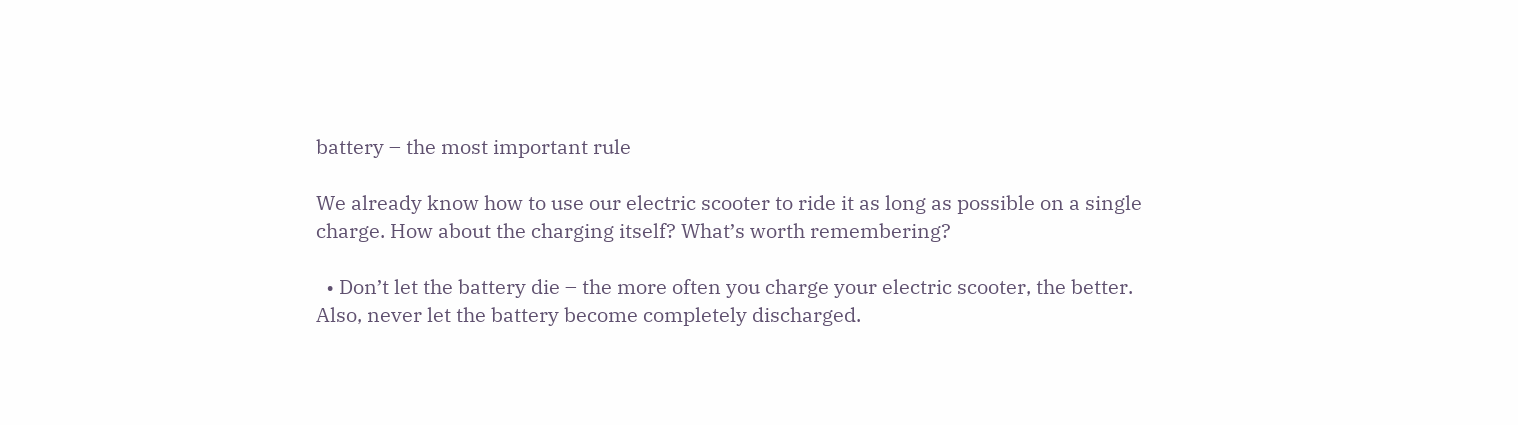battery – the most important rule

We already know how to use our electric scooter to ride it as long as possible on a single charge. How about the charging itself? What’s worth remembering?

  • Don’t let the battery die – the more often you charge your electric scooter, the better. Also, never let the battery become completely discharged.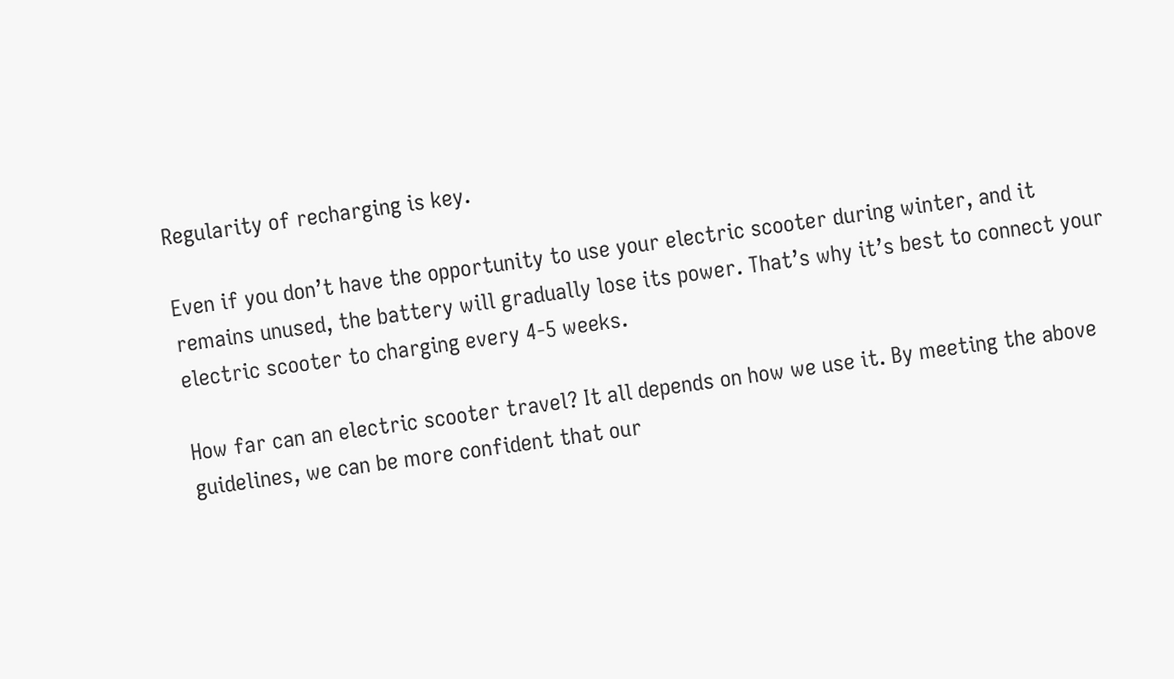Regularity of recharging is key.

Even if you don’t have the opportunity to use your electric scooter during winter, and it remains unused, the battery will gradually lose its power. That’s why it’s best to connect your electric scooter to charging every 4-5 weeks.

How far can an electric scooter travel? It all depends on how we use it. By meeting the above guidelines, we can be more confident that our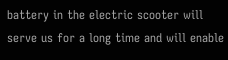battery in the electric scooter will serve us for a long time and will enable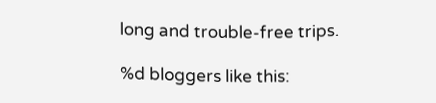long and trouble-free trips.

%d bloggers like this: